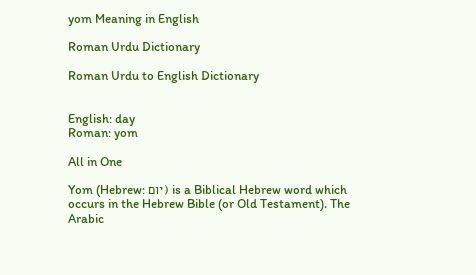yom Meaning in English

Roman Urdu Dictionary

Roman Urdu to English Dictionary


English: day
Roman: yom

All in One

Yom (Hebrew: יום) is a Biblical Hebrew word which occurs in the Hebrew Bible (or Old Testament). The Arabic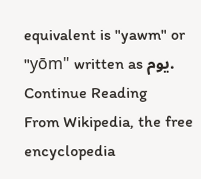equivalent is "yawm" or "yōm" written as یوم.
Continue Reading
From Wikipedia, the free encyclopedia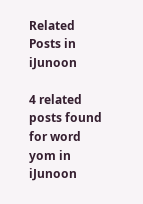Related Posts in iJunoon

4 related posts found for word yom in iJunoon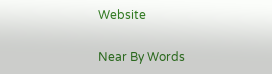Website

Near By Words